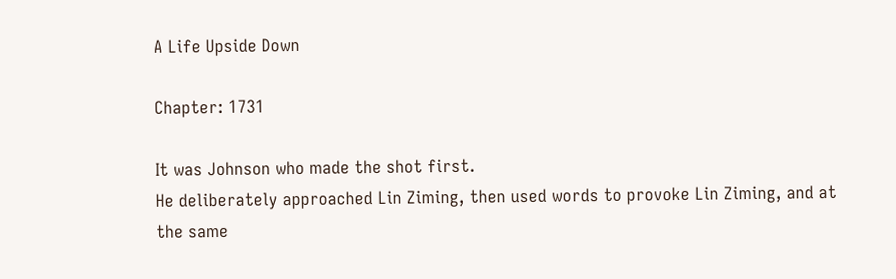A Life Upside Down

Chapter: 1731

It was Johnson who made the shot first.
He deliberately approached Lin Ziming, then used words to provoke Lin Ziming, and at the same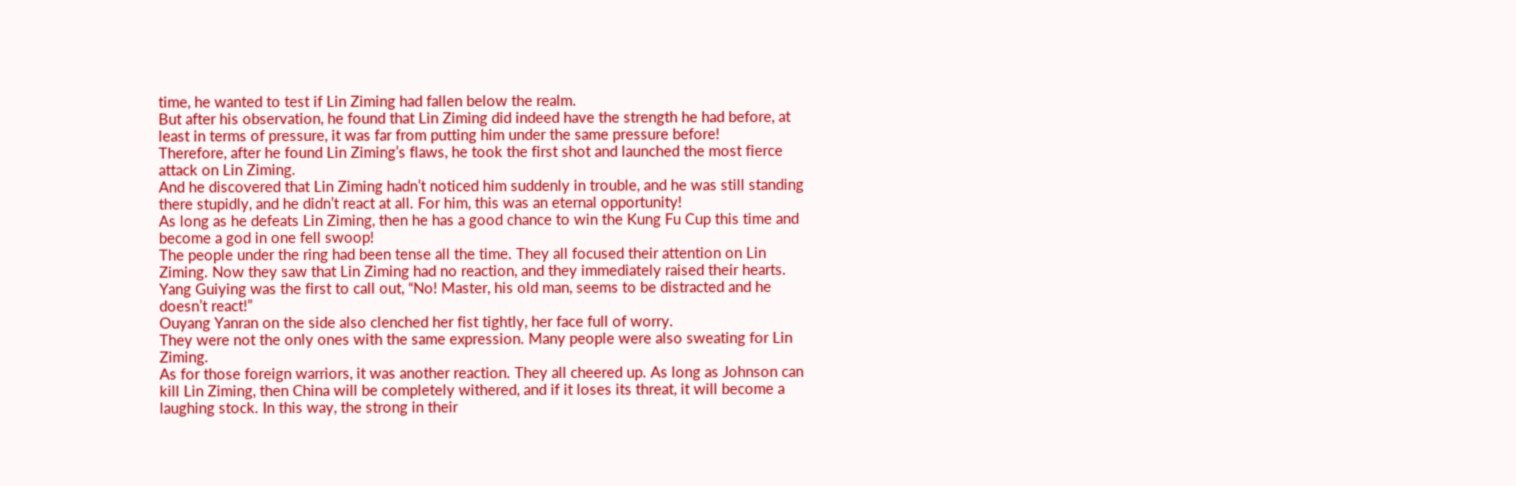time, he wanted to test if Lin Ziming had fallen below the realm.
But after his observation, he found that Lin Ziming did indeed have the strength he had before, at least in terms of pressure, it was far from putting him under the same pressure before!
Therefore, after he found Lin Ziming’s flaws, he took the first shot and launched the most fierce attack on Lin Ziming.
And he discovered that Lin Ziming hadn’t noticed him suddenly in trouble, and he was still standing there stupidly, and he didn’t react at all. For him, this was an eternal opportunity!
As long as he defeats Lin Ziming, then he has a good chance to win the Kung Fu Cup this time and become a god in one fell swoop!
The people under the ring had been tense all the time. They all focused their attention on Lin Ziming. Now they saw that Lin Ziming had no reaction, and they immediately raised their hearts.
Yang Guiying was the first to call out, “No! Master, his old man, seems to be distracted and he doesn’t react!”
Ouyang Yanran on the side also clenched her fist tightly, her face full of worry.
They were not the only ones with the same expression. Many people were also sweating for Lin Ziming.
As for those foreign warriors, it was another reaction. They all cheered up. As long as Johnson can kill Lin Ziming, then China will be completely withered, and if it loses its threat, it will become a laughing stock. In this way, the strong in their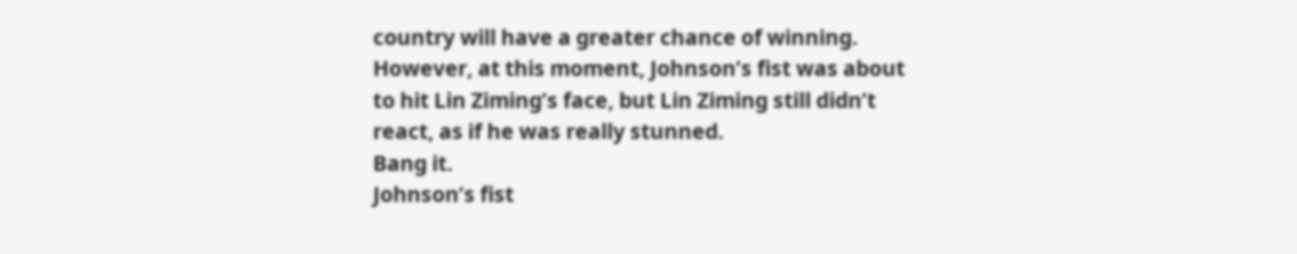country will have a greater chance of winning.
However, at this moment, Johnson’s fist was about to hit Lin Ziming’s face, but Lin Ziming still didn’t react, as if he was really stunned.
Bang it.
Johnson’s fist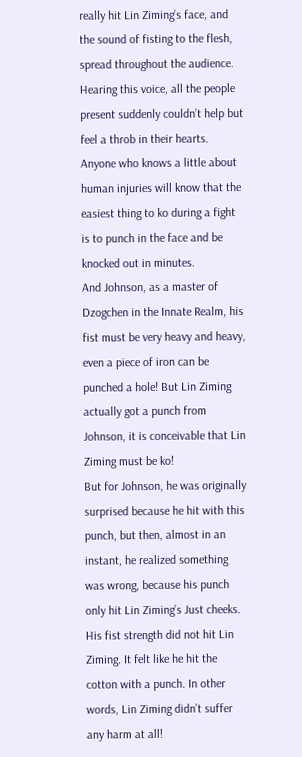really hit Lin Ziming’s face, and the sound of fisting to the flesh, spread throughout the audience.
Hearing this voice, all the people present suddenly couldn’t help but feel a throb in their hearts.
Anyone who knows a little about human injuries will know that the easiest thing to ko during a fight is to punch in the face and be knocked out in minutes.
And Johnson, as a master of Dzogchen in the Innate Realm, his fist must be very heavy and heavy, even a piece of iron can be punched a hole! But Lin Ziming actually got a punch from Johnson, it is conceivable that Lin Ziming must be ko!
But for Johnson, he was originally surprised because he hit with this punch, but then, almost in an instant, he realized something was wrong, because his punch only hit Lin Ziming’s Just cheeks.
His fist strength did not hit Lin Ziming. It felt like he hit the cotton with a punch. In other words, Lin Ziming didn’t suffer any harm at all!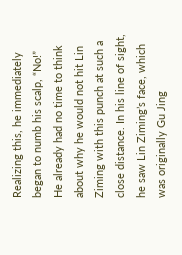Realizing this, he immediately began to numb his scalp, “No!”
He already had no time to think about why he would not hit Lin Ziming with this punch at such a close distance. In his line of sight, he saw Lin Ziming’s face, which was originally Gu Jing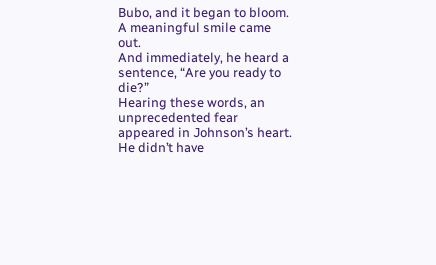Bubo, and it began to bloom. A meaningful smile came out.
And immediately, he heard a sentence, “Are you ready to die?”
Hearing these words, an unprecedented fear appeared in Johnson’s heart. He didn’t have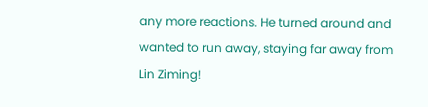any more reactions. He turned around and wanted to run away, staying far away from Lin Ziming!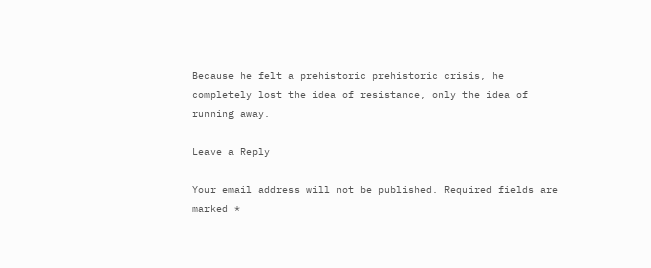Because he felt a prehistoric prehistoric crisis, he completely lost the idea of resistance, only the idea of running away.

Leave a Reply

Your email address will not be published. Required fields are marked *